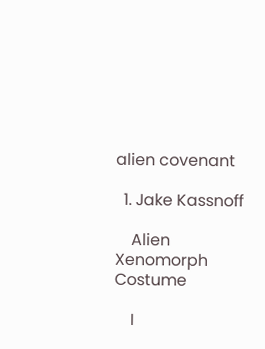alien covenant

  1. Jake Kassnoff

    Alien Xenomorph Costume

    I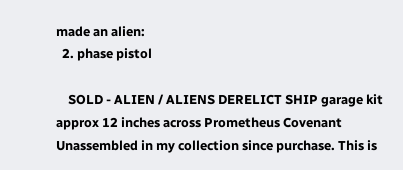made an alien:
  2. phase pistol

    SOLD - ALIEN / ALIENS DERELICT SHIP garage kit approx 12 inches across Prometheus Covenant Unassembled in my collection since purchase. This is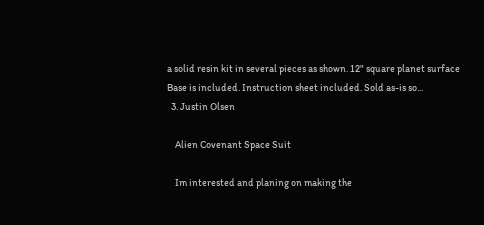a solid resin kit in several pieces as shown. 12" square planet surface Base is included. Instruction sheet included. Sold as-is so...
  3. Justin Olsen

    Alien Covenant Space Suit

    Im interested and planing on making the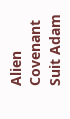Alien Covenant Suit Adam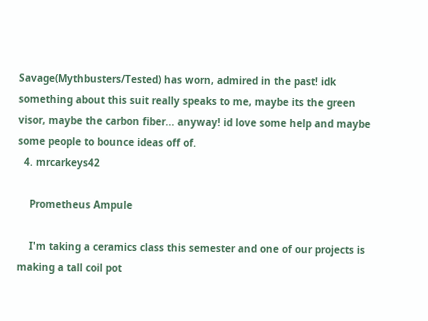Savage(Mythbusters/Tested) has worn, admired in the past! idk something about this suit really speaks to me, maybe its the green visor, maybe the carbon fiber... anyway! id love some help and maybe some people to bounce ideas off of.
  4. mrcarkeys42

    Prometheus Ampule

    I'm taking a ceramics class this semester and one of our projects is making a tall coil pot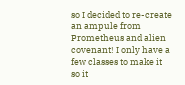so I decided to re-create an ampule from Prometheus and alien covenant! I only have a few classes to make it so it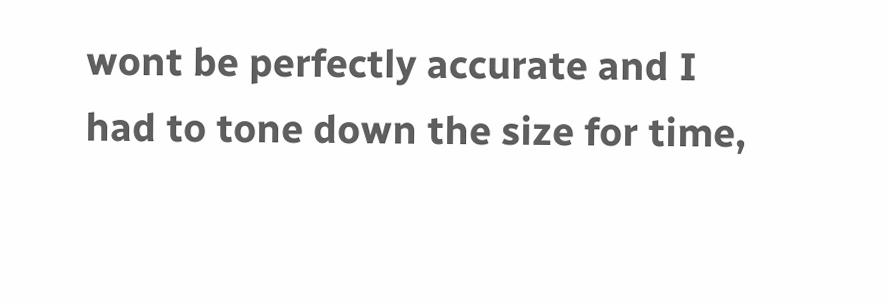wont be perfectly accurate and I had to tone down the size for time,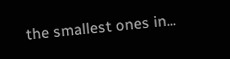the smallest ones in...